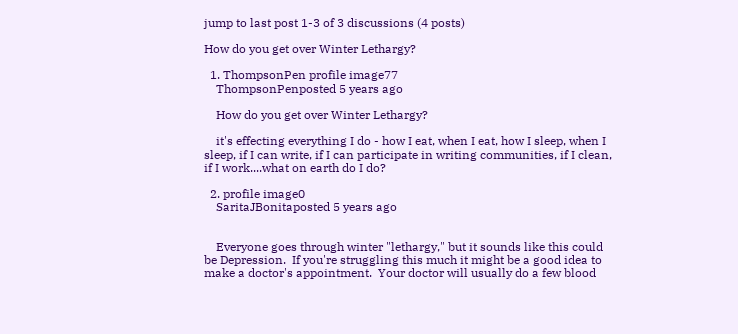jump to last post 1-3 of 3 discussions (4 posts)

How do you get over Winter Lethargy?

  1. ThompsonPen profile image77
    ThompsonPenposted 5 years ago

    How do you get over Winter Lethargy?

    it's effecting everything I do - how I eat, when I eat, how I sleep, when I sleep, if I can write, if I can participate in writing communities, if I clean, if I work....what on earth do I do?

  2. profile image0
    SaritaJBonitaposted 5 years ago


    Everyone goes through winter "lethargy," but it sounds like this could be Depression.  If you're struggling this much it might be a good idea to make a doctor's appointment.  Your doctor will usually do a few blood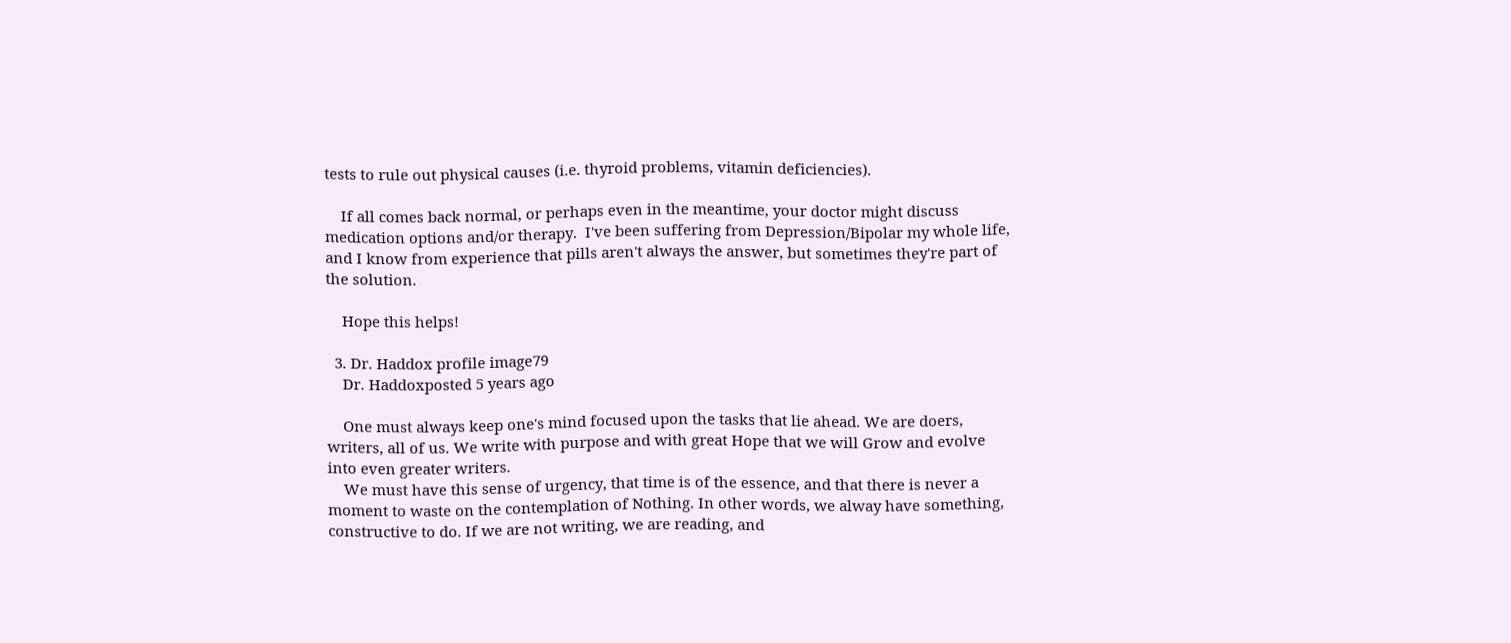tests to rule out physical causes (i.e. thyroid problems, vitamin deficiencies).

    If all comes back normal, or perhaps even in the meantime, your doctor might discuss medication options and/or therapy.  I've been suffering from Depression/Bipolar my whole life, and I know from experience that pills aren't always the answer, but sometimes they're part of the solution.

    Hope this helps!

  3. Dr. Haddox profile image79
    Dr. Haddoxposted 5 years ago

    One must always keep one's mind focused upon the tasks that lie ahead. We are doers, writers, all of us. We write with purpose and with great Hope that we will Grow and evolve into even greater writers.
    We must have this sense of urgency, that time is of the essence, and that there is never a moment to waste on the contemplation of Nothing. In other words, we alway have something, constructive to do. If we are not writing, we are reading, and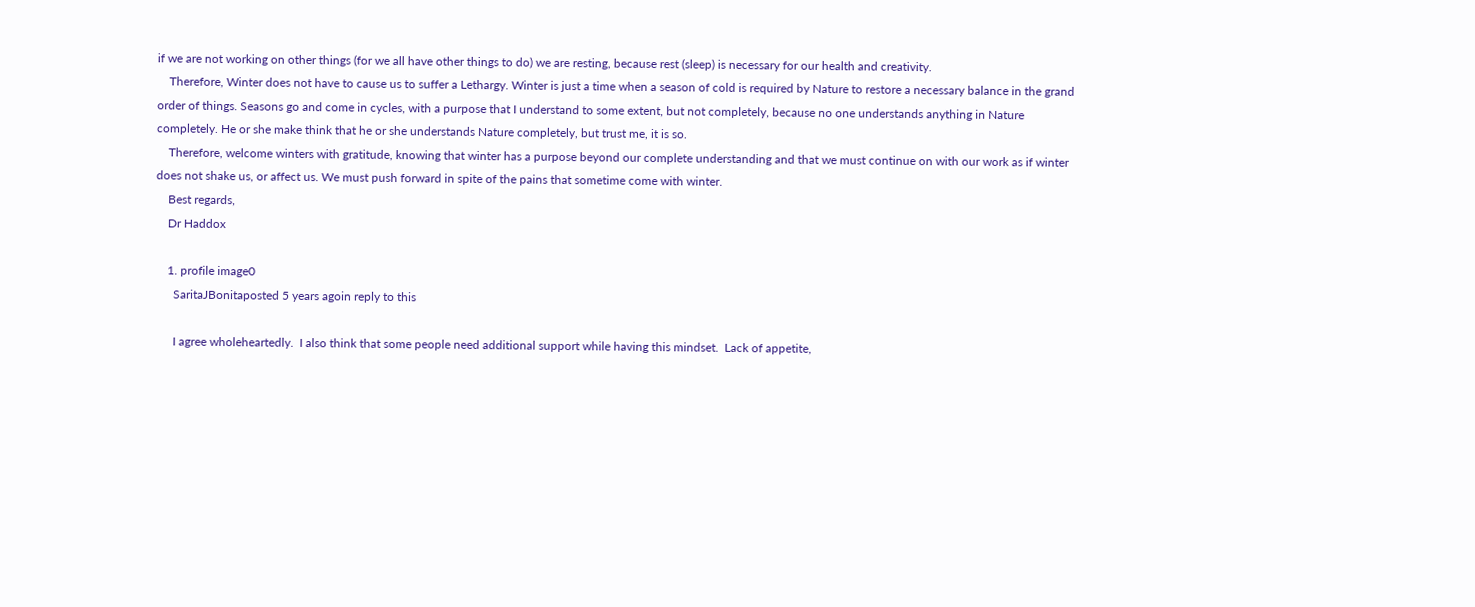if we are not working on other things (for we all have other things to do) we are resting, because rest (sleep) is necessary for our health and creativity.
    Therefore, Winter does not have to cause us to suffer a Lethargy. Winter is just a time when a season of cold is required by Nature to restore a necessary balance in the grand order of things. Seasons go and come in cycles, with a purpose that I understand to some extent, but not completely, because no one understands anything in Nature completely. He or she make think that he or she understands Nature completely, but trust me, it is so.
    Therefore, welcome winters with gratitude, knowing that winter has a purpose beyond our complete understanding and that we must continue on with our work as if winter does not shake us, or affect us. We must push forward in spite of the pains that sometime come with winter.
    Best regards,
    Dr Haddox

    1. profile image0
      SaritaJBonitaposted 5 years agoin reply to this

      I agree wholeheartedly.  I also think that some people need additional support while having this mindset.  Lack of appetite,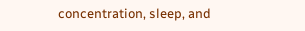concentration, sleep, and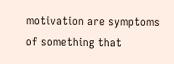motivation are symptoms of something that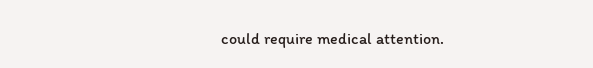could require medical attention.